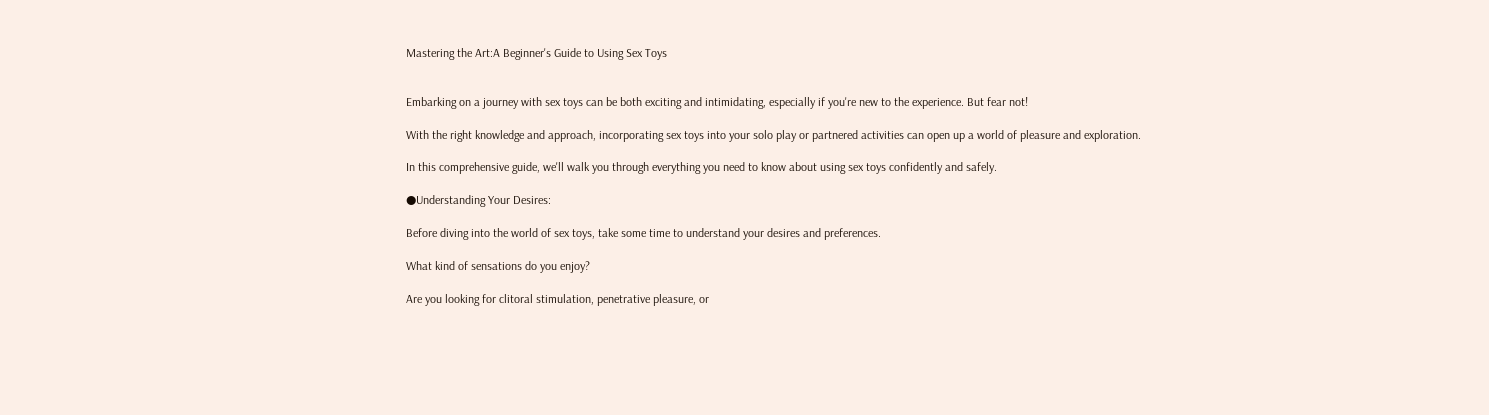Mastering the Art:A Beginner's Guide to Using Sex Toys


Embarking on a journey with sex toys can be both exciting and intimidating, especially if you're new to the experience. But fear not!

With the right knowledge and approach, incorporating sex toys into your solo play or partnered activities can open up a world of pleasure and exploration.

In this comprehensive guide, we'll walk you through everything you need to know about using sex toys confidently and safely.

●Understanding Your Desires:

Before diving into the world of sex toys, take some time to understand your desires and preferences.

What kind of sensations do you enjoy?

Are you looking for clitoral stimulation, penetrative pleasure, or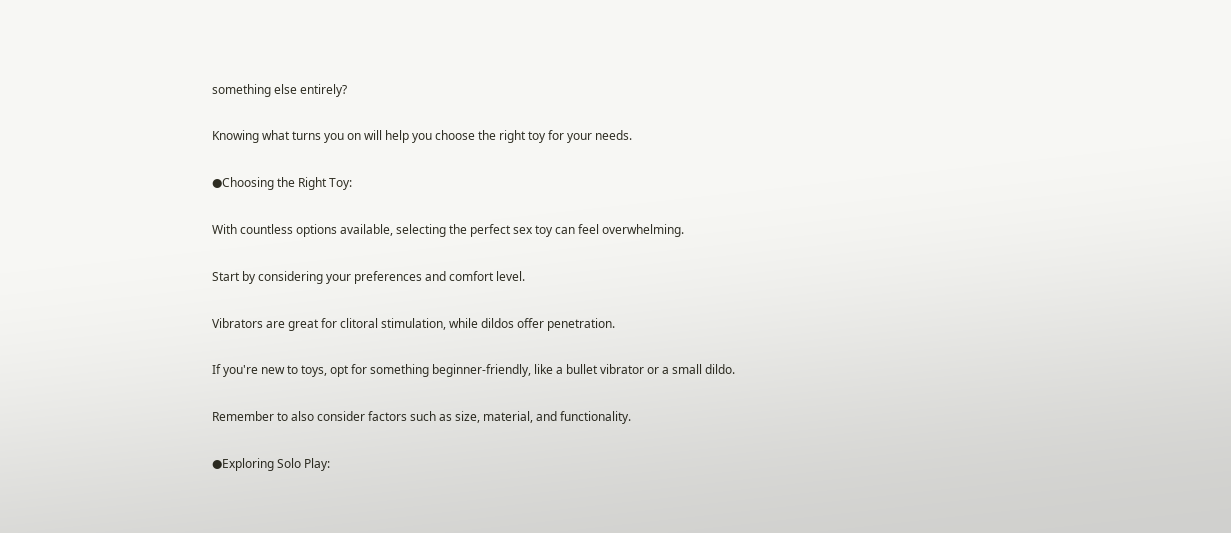something else entirely?

Knowing what turns you on will help you choose the right toy for your needs.

●Choosing the Right Toy:

With countless options available, selecting the perfect sex toy can feel overwhelming.

Start by considering your preferences and comfort level.

Vibrators are great for clitoral stimulation, while dildos offer penetration.

If you're new to toys, opt for something beginner-friendly, like a bullet vibrator or a small dildo.

Remember to also consider factors such as size, material, and functionality.

●Exploring Solo Play: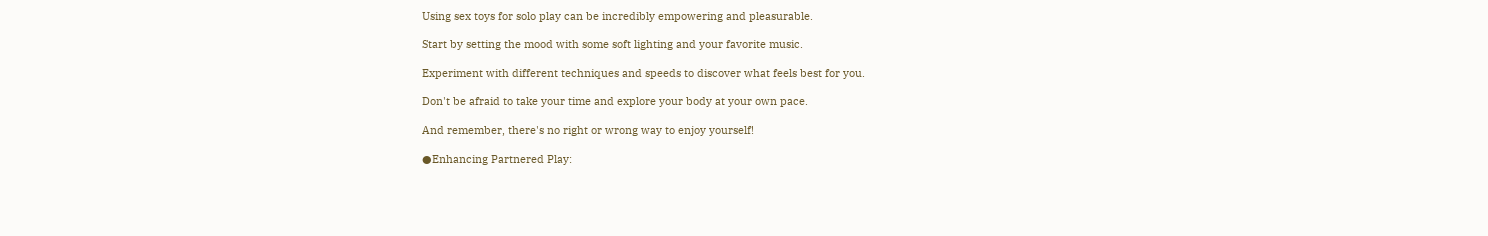Using sex toys for solo play can be incredibly empowering and pleasurable.

Start by setting the mood with some soft lighting and your favorite music.

Experiment with different techniques and speeds to discover what feels best for you.

Don't be afraid to take your time and explore your body at your own pace.

And remember, there's no right or wrong way to enjoy yourself!

●Enhancing Partnered Play: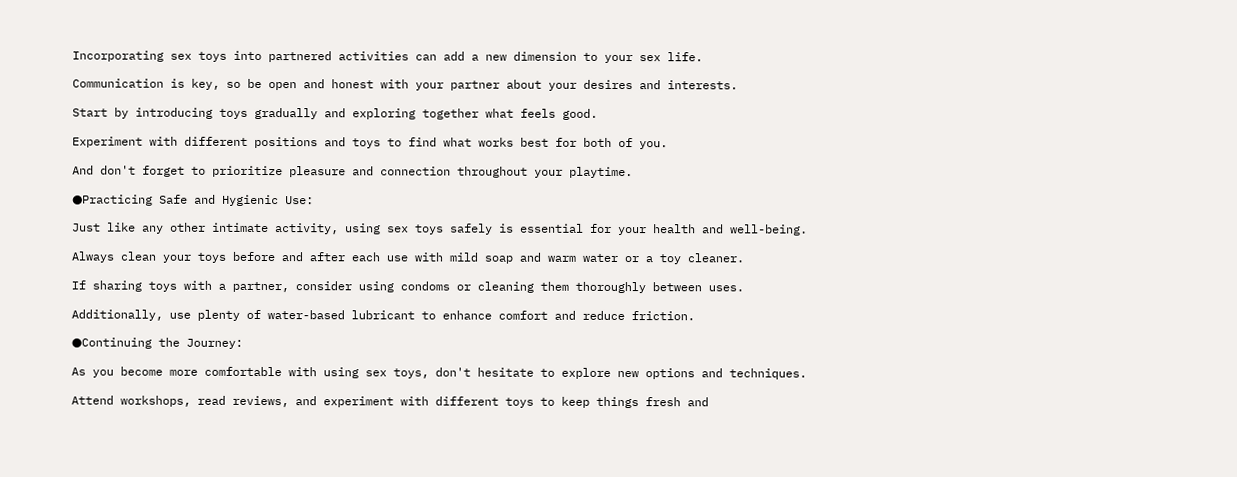Incorporating sex toys into partnered activities can add a new dimension to your sex life.

Communication is key, so be open and honest with your partner about your desires and interests.

Start by introducing toys gradually and exploring together what feels good.

Experiment with different positions and toys to find what works best for both of you.

And don't forget to prioritize pleasure and connection throughout your playtime.

●Practicing Safe and Hygienic Use:

Just like any other intimate activity, using sex toys safely is essential for your health and well-being.

Always clean your toys before and after each use with mild soap and warm water or a toy cleaner.

If sharing toys with a partner, consider using condoms or cleaning them thoroughly between uses.

Additionally, use plenty of water-based lubricant to enhance comfort and reduce friction.

●Continuing the Journey:

As you become more comfortable with using sex toys, don't hesitate to explore new options and techniques.

Attend workshops, read reviews, and experiment with different toys to keep things fresh and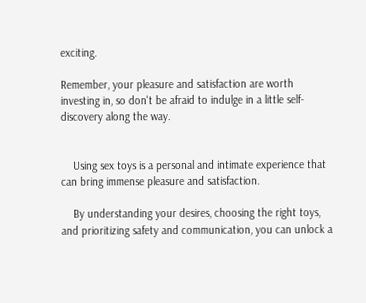exciting.

Remember, your pleasure and satisfaction are worth investing in, so don't be afraid to indulge in a little self-discovery along the way.


    Using sex toys is a personal and intimate experience that can bring immense pleasure and satisfaction.

    By understanding your desires, choosing the right toys, and prioritizing safety and communication, you can unlock a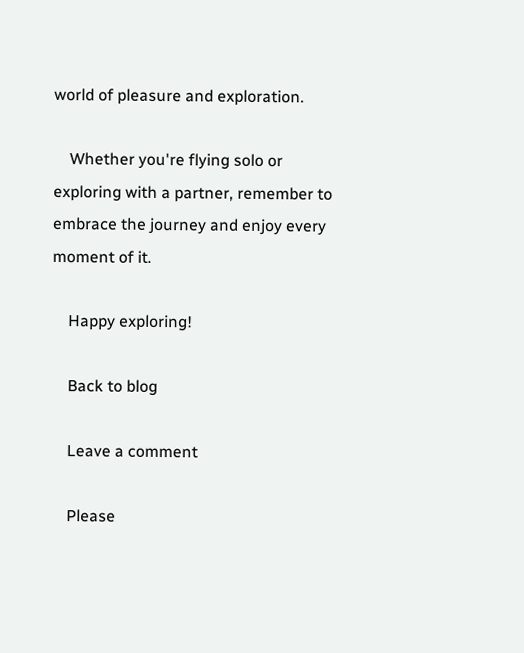world of pleasure and exploration.

    Whether you're flying solo or exploring with a partner, remember to embrace the journey and enjoy every moment of it.

    Happy exploring!

    Back to blog

    Leave a comment

    Please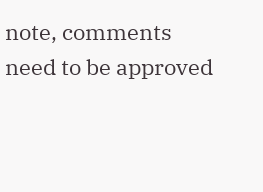note, comments need to be approved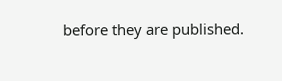before they are published.